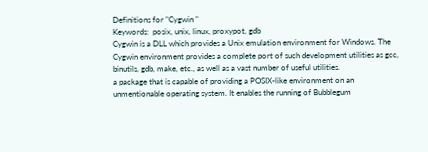Definitions for "Cygwin "
Keywords:  posix, unix, linux, proxypot, gdb
Cygwin is a DLL which provides a Unix emulation environment for Windows. The Cygwin environment provides a complete port of such development utilities as gcc, binutils, gdb, make, etc., as well as a vast number of useful utilities.
a package that is capable of providing a POSIX-like environment on an unmentionable operating system. It enables the running of Bubblegum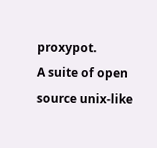proxypot.
A suite of open source unix-like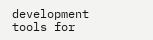development tools for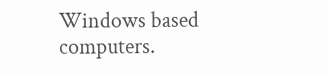Windows based computers.